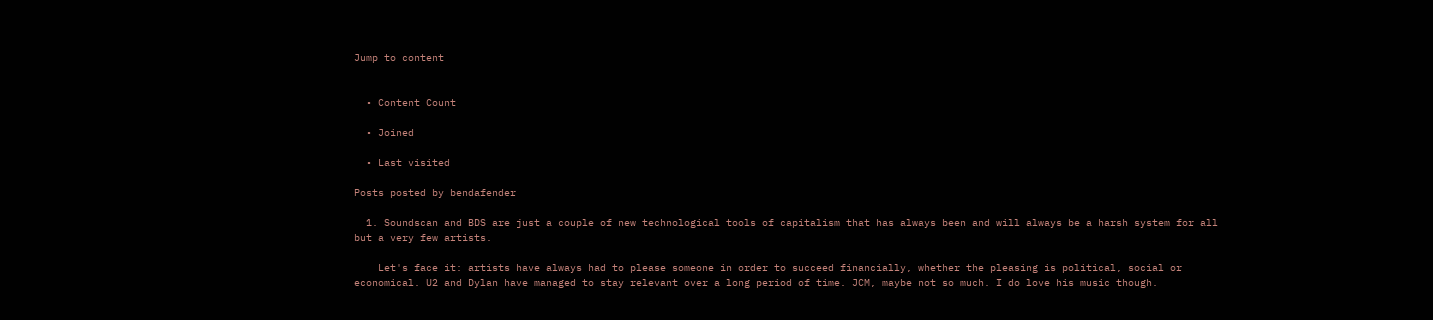Jump to content


  • Content Count

  • Joined

  • Last visited

Posts posted by bendafender

  1. Soundscan and BDS are just a couple of new technological tools of capitalism that has always been and will always be a harsh system for all but a very few artists.

    Let's face it: artists have always had to please someone in order to succeed financially, whether the pleasing is political, social or economical. U2 and Dylan have managed to stay relevant over a long period of time. JCM, maybe not so much. I do love his music though.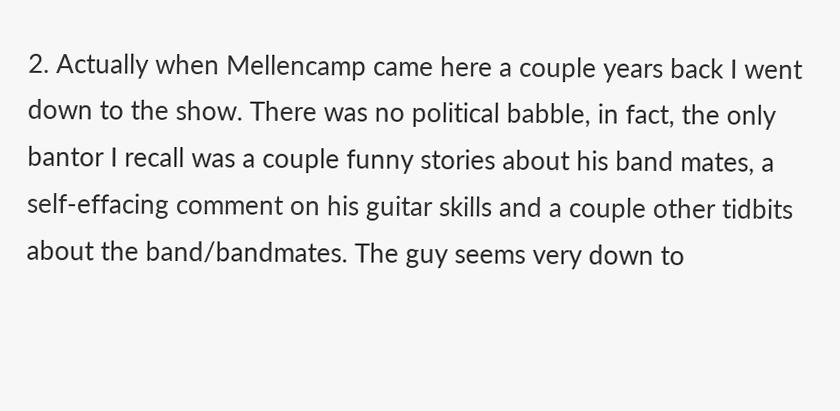2. Actually when Mellencamp came here a couple years back I went down to the show. There was no political babble, in fact, the only bantor I recall was a couple funny stories about his band mates, a self-effacing comment on his guitar skills and a couple other tidbits about the band/bandmates. The guy seems very down to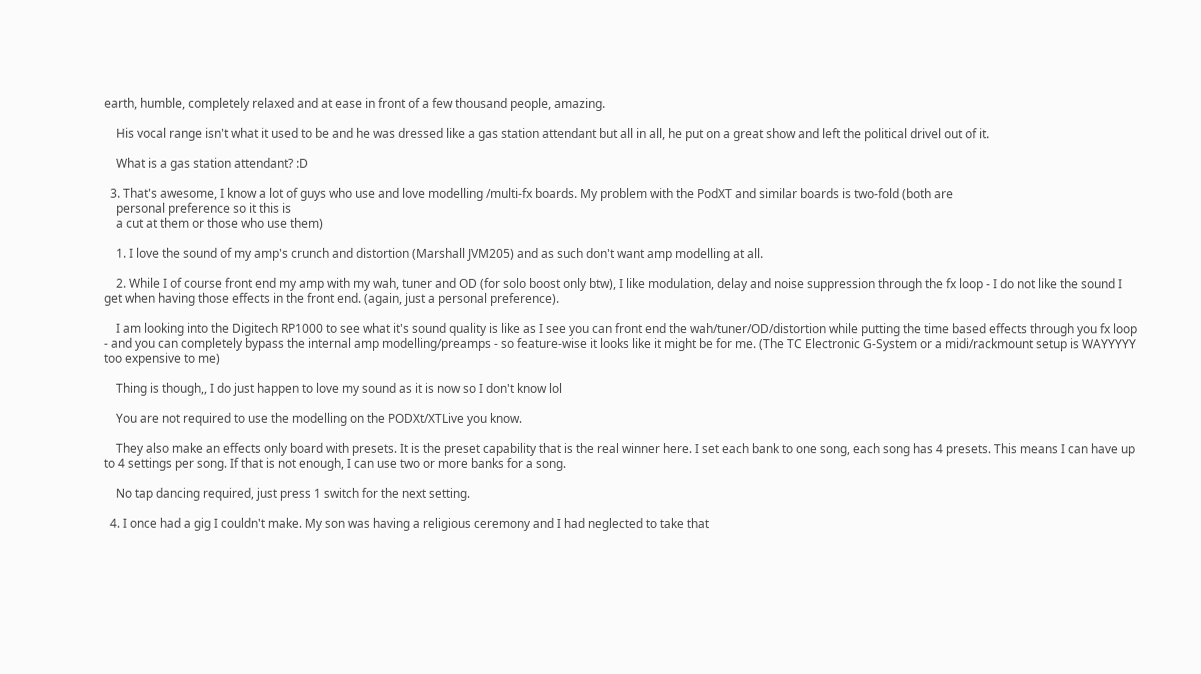earth, humble, completely relaxed and at ease in front of a few thousand people, amazing.

    His vocal range isn't what it used to be and he was dressed like a gas station attendant but all in all, he put on a great show and left the political drivel out of it.

    What is a gas station attendant? :D

  3. That's awesome, I know a lot of guys who use and love modelling /multi-fx boards. My problem with the PodXT and similar boards is two-fold (both are
    personal preference so it this is
    a cut at them or those who use them)

    1. I love the sound of my amp's crunch and distortion (Marshall JVM205) and as such don't want amp modelling at all.

    2. While I of course front end my amp with my wah, tuner and OD (for solo boost only btw), I like modulation, delay and noise suppression through the fx loop - I do not like the sound I get when having those effects in the front end. (again, just a personal preference).

    I am looking into the Digitech RP1000 to see what it's sound quality is like as I see you can front end the wah/tuner/OD/distortion while putting the time based effects through you fx loop - and you can completely bypass the internal amp modelling/preamps - so feature-wise it looks like it might be for me. (The TC Electronic G-System or a midi/rackmount setup is WAYYYYY too expensive to me)

    Thing is though,, I do just happen to love my sound as it is now so I don't know lol

    You are not required to use the modelling on the PODXt/XTLive you know.

    They also make an effects only board with presets. It is the preset capability that is the real winner here. I set each bank to one song, each song has 4 presets. This means I can have up to 4 settings per song. If that is not enough, I can use two or more banks for a song.

    No tap dancing required, just press 1 switch for the next setting.

  4. I once had a gig I couldn't make. My son was having a religious ceremony and I had neglected to take that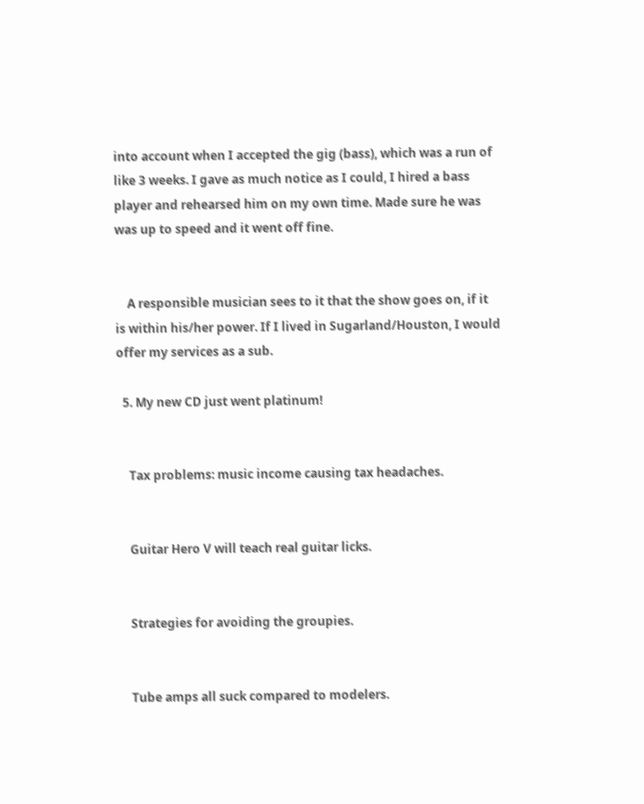into account when I accepted the gig (bass), which was a run of like 3 weeks. I gave as much notice as I could, I hired a bass player and rehearsed him on my own time. Made sure he was was up to speed and it went off fine.


    A responsible musician sees to it that the show goes on, if it is within his/her power. If I lived in Sugarland/Houston, I would offer my services as a sub.

  5. My new CD just went platinum!


    Tax problems: music income causing tax headaches.


    Guitar Hero V will teach real guitar licks.


    Strategies for avoiding the groupies.


    Tube amps all suck compared to modelers.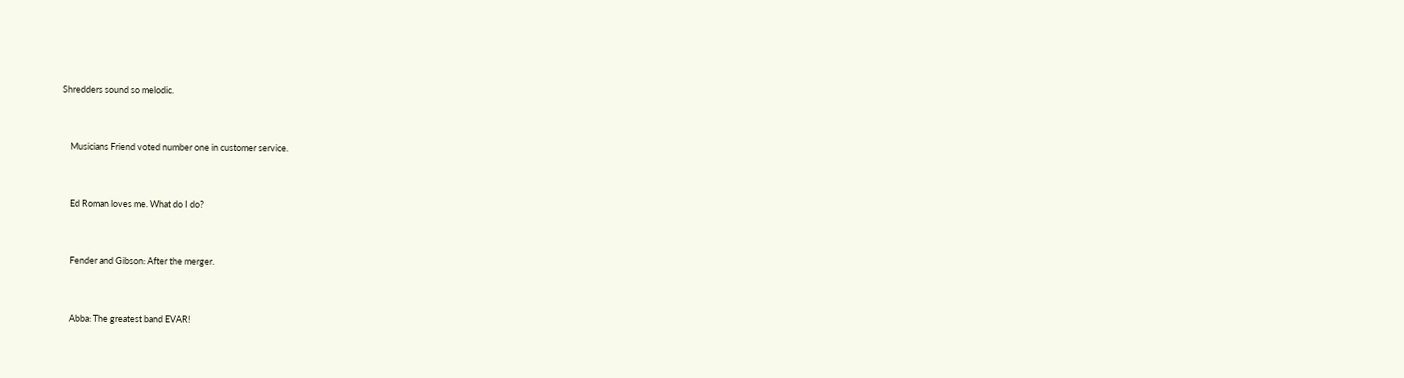Shredders sound so melodic.


    Musicians Friend voted number one in customer service.


    Ed Roman loves me. What do I do?


    Fender and Gibson: After the merger.


    Abba: The greatest band EVAR!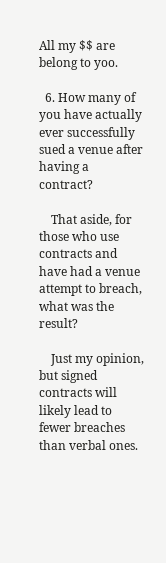All my $$ are belong to yoo.

  6. How many of you have actually ever successfully sued a venue after having a contract?

    That aside, for those who use contracts and have had a venue attempt to breach, what was the result?

    Just my opinion, but signed contracts will likely lead to fewer breaches than verbal ones.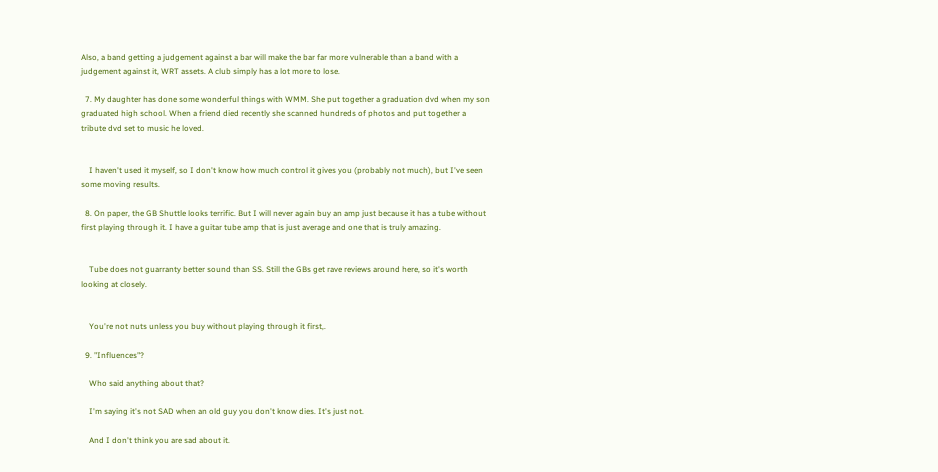Also, a band getting a judgement against a bar will make the bar far more vulnerable than a band with a judgement against it, WRT assets. A club simply has a lot more to lose.

  7. My daughter has done some wonderful things with WMM. She put together a graduation dvd when my son graduated high school. When a friend died recently she scanned hundreds of photos and put together a tribute dvd set to music he loved.


    I haven't used it myself, so I don't know how much control it gives you (probably not much), but I've seen some moving results.

  8. On paper, the GB Shuttle looks terrific. But I will never again buy an amp just because it has a tube without first playing through it. I have a guitar tube amp that is just average and one that is truly amazing.


    Tube does not guarranty better sound than SS. Still the GBs get rave reviews around here, so it's worth looking at closely.


    You're not nuts unless you buy without playing through it first,.

  9. "Influences"?

    Who said anything about that?

    I'm saying it's not SAD when an old guy you don't know dies. It's just not.

    And I don't think you are sad about it.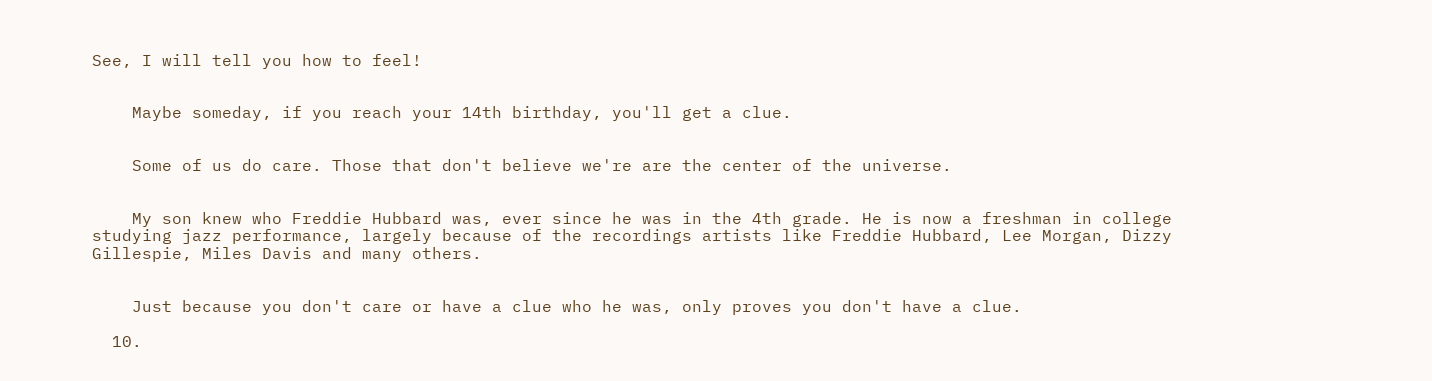See, I will tell you how to feel!


    Maybe someday, if you reach your 14th birthday, you'll get a clue.


    Some of us do care. Those that don't believe we're are the center of the universe.


    My son knew who Freddie Hubbard was, ever since he was in the 4th grade. He is now a freshman in college studying jazz performance, largely because of the recordings artists like Freddie Hubbard, Lee Morgan, Dizzy Gillespie, Miles Davis and many others.


    Just because you don't care or have a clue who he was, only proves you don't have a clue.

  10.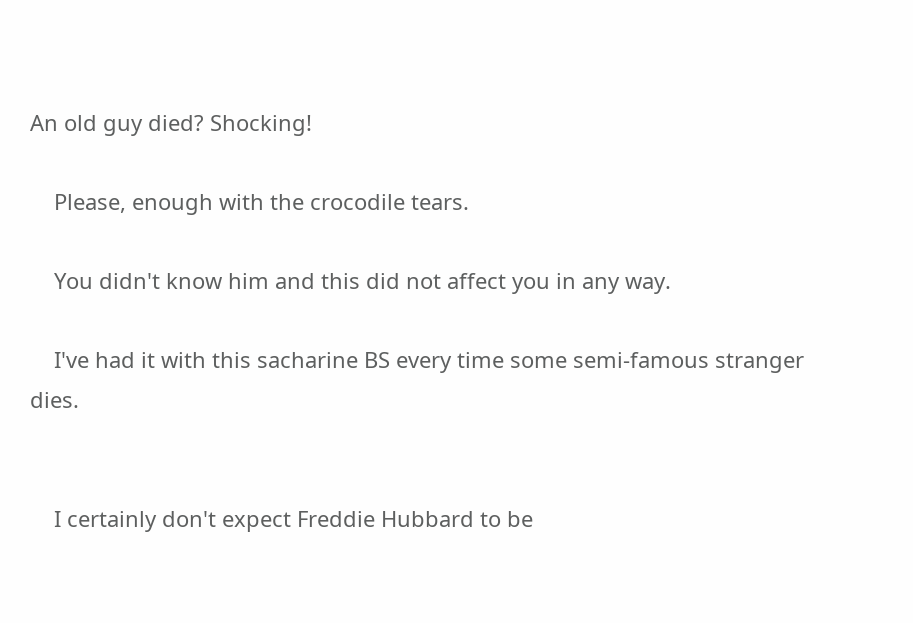An old guy died? Shocking!

    Please, enough with the crocodile tears.

    You didn't know him and this did not affect you in any way.

    I've had it with this sacharine BS every time some semi-famous stranger dies.


    I certainly don't expect Freddie Hubbard to be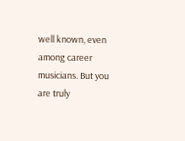well known, even among career musicians. But you are truly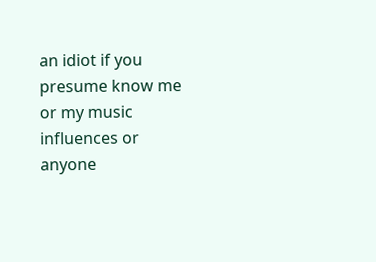an idiot if you presume know me or my music influences or anyone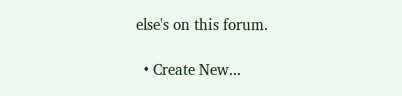else's on this forum.

  • Create New...